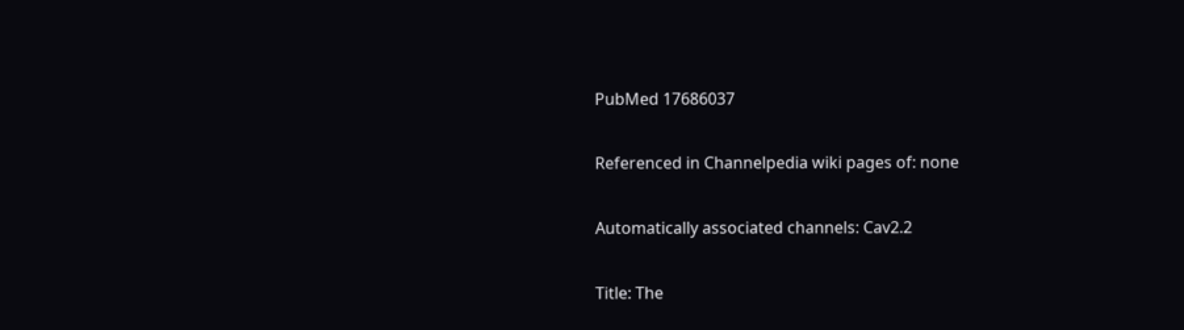PubMed 17686037

Referenced in Channelpedia wiki pages of: none

Automatically associated channels: Cav2.2

Title: The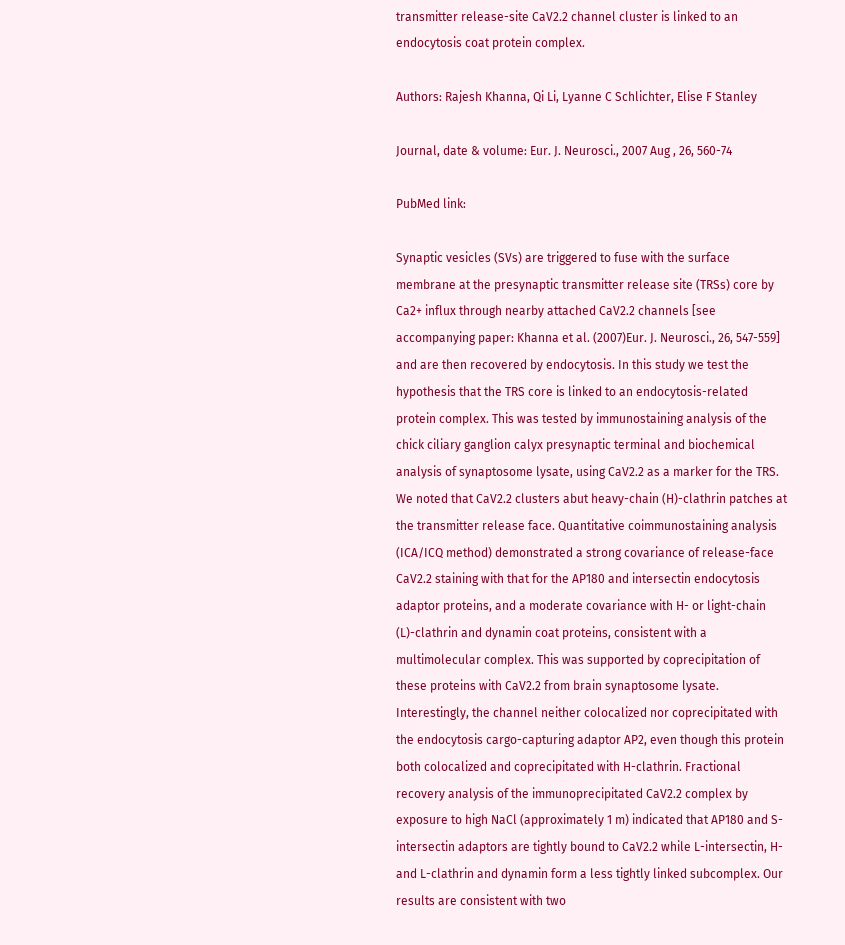transmitter release-site CaV2.2 channel cluster is linked to an endocytosis coat protein complex.

Authors: Rajesh Khanna, Qi Li, Lyanne C Schlichter, Elise F Stanley

Journal, date & volume: Eur. J. Neurosci., 2007 Aug , 26, 560-74

PubMed link:

Synaptic vesicles (SVs) are triggered to fuse with the surface membrane at the presynaptic transmitter release site (TRSs) core by Ca2+ influx through nearby attached CaV2.2 channels [see accompanying paper: Khanna et al. (2007)Eur. J. Neurosci., 26, 547-559] and are then recovered by endocytosis. In this study we test the hypothesis that the TRS core is linked to an endocytosis-related protein complex. This was tested by immunostaining analysis of the chick ciliary ganglion calyx presynaptic terminal and biochemical analysis of synaptosome lysate, using CaV2.2 as a marker for the TRS. We noted that CaV2.2 clusters abut heavy-chain (H)-clathrin patches at the transmitter release face. Quantitative coimmunostaining analysis (ICA/ICQ method) demonstrated a strong covariance of release-face CaV2.2 staining with that for the AP180 and intersectin endocytosis adaptor proteins, and a moderate covariance with H- or light-chain (L)-clathrin and dynamin coat proteins, consistent with a multimolecular complex. This was supported by coprecipitation of these proteins with CaV2.2 from brain synaptosome lysate. Interestingly, the channel neither colocalized nor coprecipitated with the endocytosis cargo-capturing adaptor AP2, even though this protein both colocalized and coprecipitated with H-clathrin. Fractional recovery analysis of the immunoprecipitated CaV2.2 complex by exposure to high NaCl (approximately 1 m) indicated that AP180 and S-intersectin adaptors are tightly bound to CaV2.2 while L-intersectin, H- and L-clathrin and dynamin form a less tightly linked subcomplex. Our results are consistent with two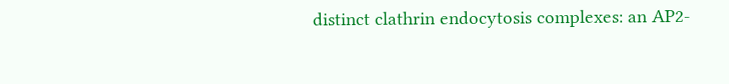distinct clathrin endocytosis complexes: an AP2-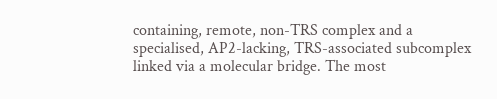containing, remote, non-TRS complex and a specialised, AP2-lacking, TRS-associated subcomplex linked via a molecular bridge. The most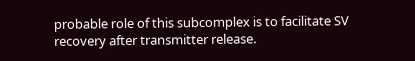probable role of this subcomplex is to facilitate SV recovery after transmitter release.